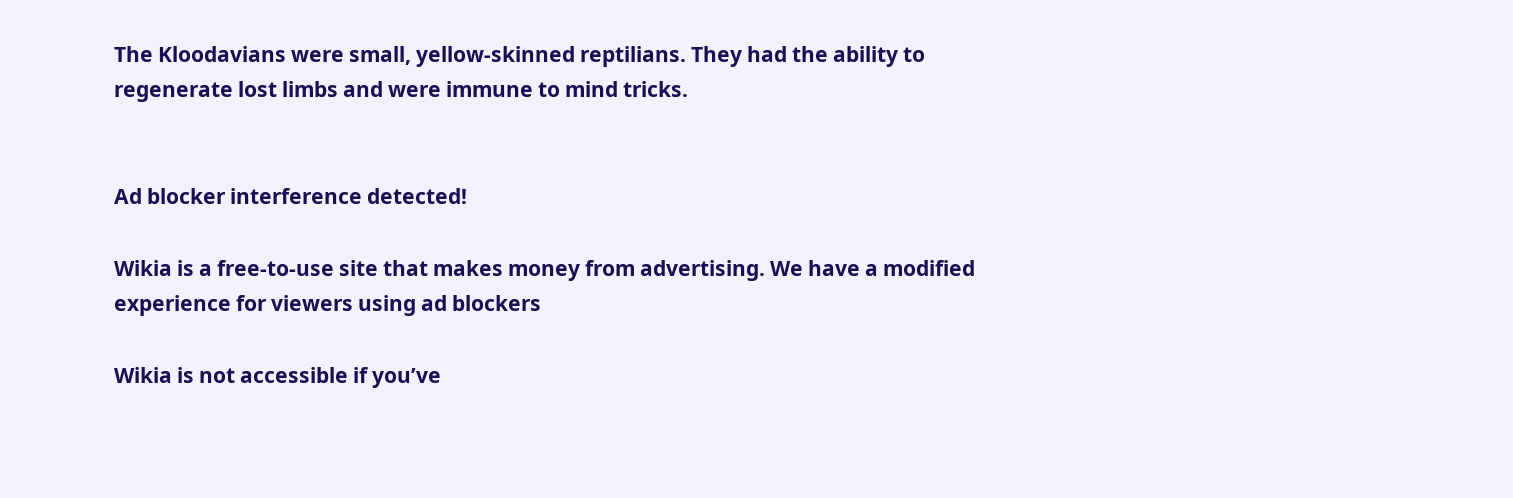The Kloodavians were small, yellow-skinned reptilians. They had the ability to regenerate lost limbs and were immune to mind tricks.


Ad blocker interference detected!

Wikia is a free-to-use site that makes money from advertising. We have a modified experience for viewers using ad blockers

Wikia is not accessible if you’ve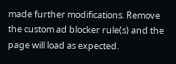made further modifications. Remove the custom ad blocker rule(s) and the page will load as expected.